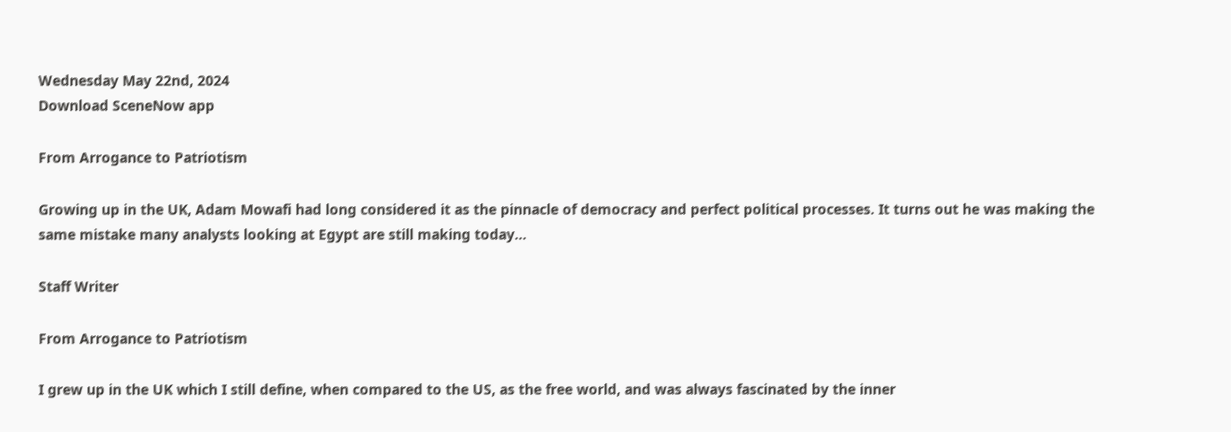Wednesday May 22nd, 2024
Download SceneNow app

From Arrogance to Patriotism

Growing up in the UK, Adam Mowafi had long considered it as the pinnacle of democracy and perfect political processes. It turns out he was making the same mistake many analysts looking at Egypt are still making today...

Staff Writer

From Arrogance to Patriotism

I grew up in the UK which I still define, when compared to the US, as the free world, and was always fascinated by the inner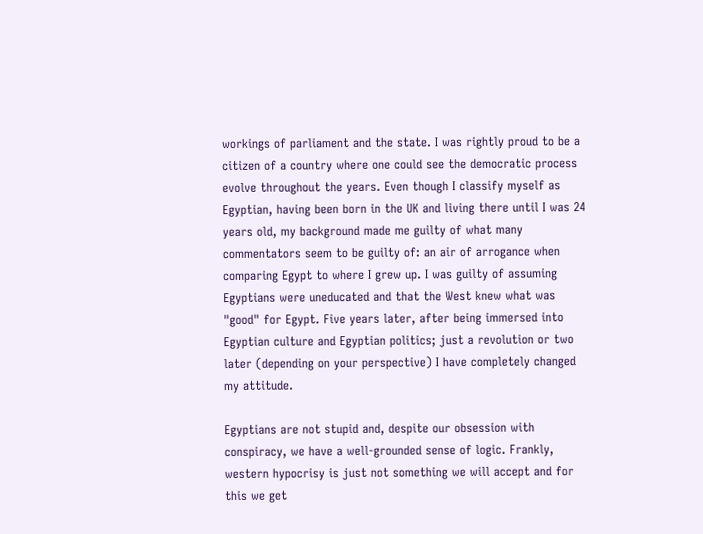workings of parliament and the state. I was rightly proud to be a citizen of a country where one could see the democratic process evolve throughout the years. Even though I classify myself as Egyptian, having been born in the UK and living there until I was 24 years old, my background made me guilty of what many commentators seem to be guilty of: an air of arrogance when comparing Egypt to where I grew up. I was guilty of assuming Egyptians were uneducated and that the West knew what was "good" for Egypt. Five years later, after being immersed into Egyptian culture and Egyptian politics; just a revolution or two later (depending on your perspective) I have completely changed my attitude.

Egyptians are not stupid and, despite our obsession with conspiracy, we have a well-grounded sense of logic. Frankly, western hypocrisy is just not something we will accept and for this we get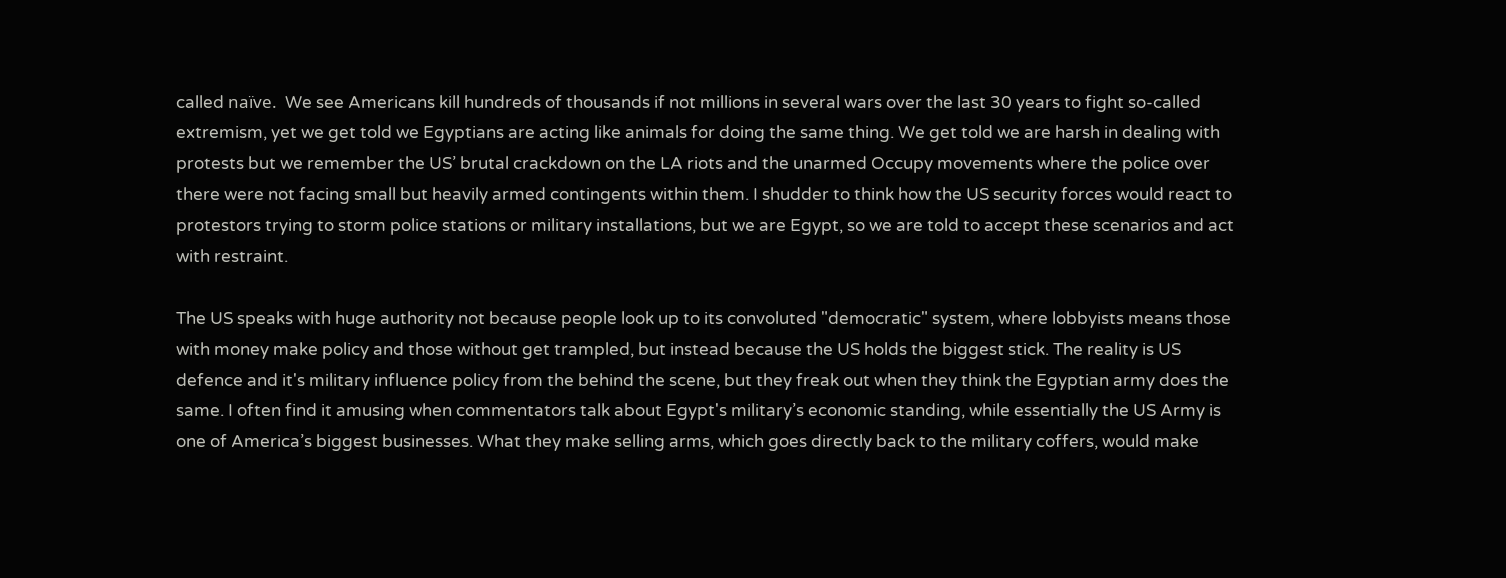called naïve.  We see Americans kill hundreds of thousands if not millions in several wars over the last 30 years to fight so-called extremism, yet we get told we Egyptians are acting like animals for doing the same thing. We get told we are harsh in dealing with protests but we remember the US’ brutal crackdown on the LA riots and the unarmed Occupy movements where the police over there were not facing small but heavily armed contingents within them. I shudder to think how the US security forces would react to protestors trying to storm police stations or military installations, but we are Egypt, so we are told to accept these scenarios and act with restraint.

The US speaks with huge authority not because people look up to its convoluted "democratic" system, where lobbyists means those with money make policy and those without get trampled, but instead because the US holds the biggest stick. The reality is US defence and it's military influence policy from the behind the scene, but they freak out when they think the Egyptian army does the same. I often find it amusing when commentators talk about Egypt's military’s economic standing, while essentially the US Army is one of America’s biggest businesses. What they make selling arms, which goes directly back to the military coffers, would make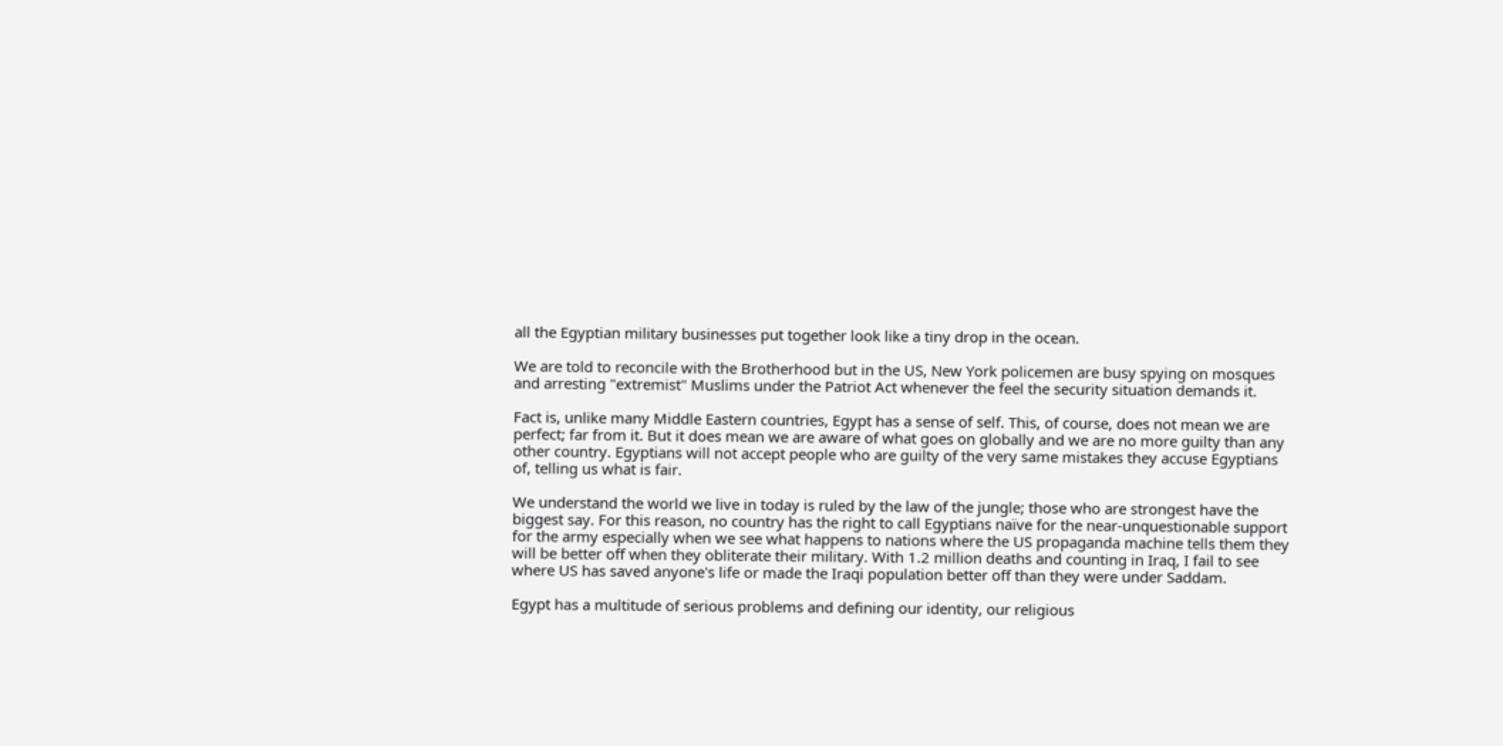all the Egyptian military businesses put together look like a tiny drop in the ocean.

We are told to reconcile with the Brotherhood but in the US, New York policemen are busy spying on mosques and arresting "extremist" Muslims under the Patriot Act whenever the feel the security situation demands it.

Fact is, unlike many Middle Eastern countries, Egypt has a sense of self. This, of course, does not mean we are perfect; far from it. But it does mean we are aware of what goes on globally and we are no more guilty than any other country. Egyptians will not accept people who are guilty of the very same mistakes they accuse Egyptians of, telling us what is fair.

We understand the world we live in today is ruled by the law of the jungle; those who are strongest have the biggest say. For this reason, no country has the right to call Egyptians naïve for the near-unquestionable support for the army especially when we see what happens to nations where the US propaganda machine tells them they will be better off when they obliterate their military. With 1.2 million deaths and counting in Iraq, I fail to see where US has saved anyone's life or made the Iraqi population better off than they were under Saddam.

Egypt has a multitude of serious problems and defining our identity, our religious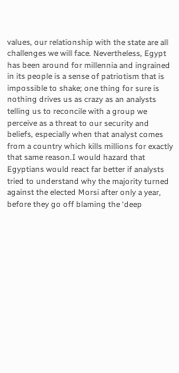values, our relationship with the state are all challenges we will face. Nevertheless, Egypt has been around for millennia and ingrained in its people is a sense of patriotism that is impossible to shake; one thing for sure is nothing drives us as crazy as an analysts telling us to reconcile with a group we perceive as a threat to our security and beliefs, especially when that analyst comes from a country which kills millions for exactly that same reason.I would hazard that Egyptians would react far better if analysts tried to understand why the majority turned against the elected Morsi after only a year, before they go off blaming the ‘deep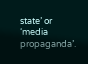state’ or ‘media propaganda’.